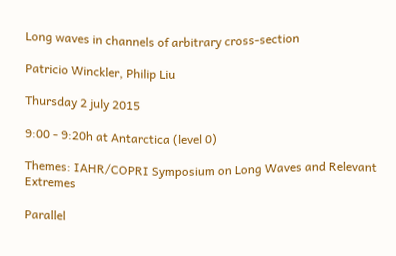Long waves in channels of arbitrary cross-section

Patricio Winckler, Philip Liu

Thursday 2 july 2015

9:00 - 9:20h at Antarctica (level 0)

Themes: IAHR/COPRI Symposium on Long Waves and Relevant Extremes

Parallel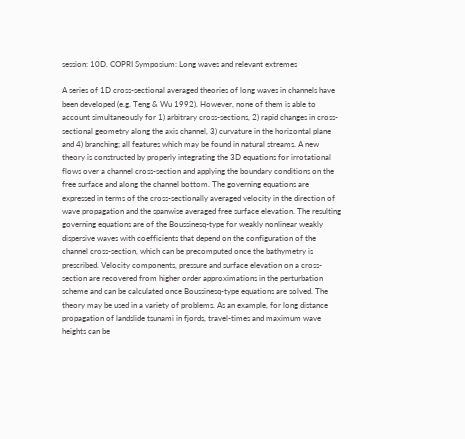session: 10D. COPRI Symposium: Long waves and relevant extremes

A series of 1D cross-sectional averaged theories of long waves in channels have been developed (e.g. Teng & Wu 1992). However, none of them is able to account simultaneously for 1) arbitrary cross-sections, 2) rapid changes in cross-sectional geometry along the axis channel, 3) curvature in the horizontal plane and 4) branching; all features which may be found in natural streams. A new theory is constructed by properly integrating the 3D equations for irrotational flows over a channel cross-section and applying the boundary conditions on the free surface and along the channel bottom. The governing equations are expressed in terms of the cross-sectionally averaged velocity in the direction of wave propagation and the spanwise averaged free surface elevation. The resulting governing equations are of the Boussinesq-type for weakly nonlinear weakly dispersive waves with coefficients that depend on the configuration of the channel cross-section, which can be precomputed once the bathymetry is prescribed. Velocity components, pressure and surface elevation on a cross-section are recovered from higher order approximations in the perturbation scheme and can be calculated once Boussinesq-type equations are solved. The theory may be used in a variety of problems. As an example, for long distance propagation of landslide tsunami in fjords, travel-times and maximum wave heights can be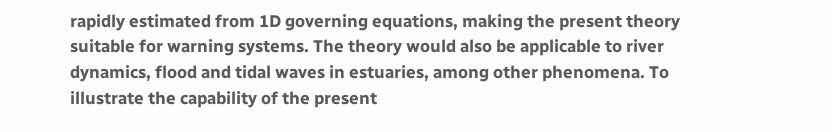rapidly estimated from 1D governing equations, making the present theory suitable for warning systems. The theory would also be applicable to river dynamics, flood and tidal waves in estuaries, among other phenomena. To illustrate the capability of the present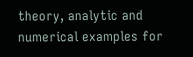theory, analytic and numerical examples for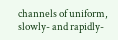channels of uniform, slowly- and rapidly-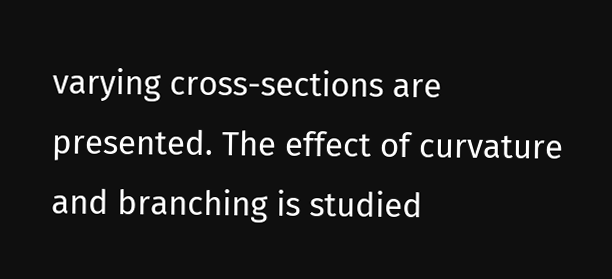varying cross-sections are presented. The effect of curvature and branching is studied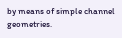by means of simple channel geometries.